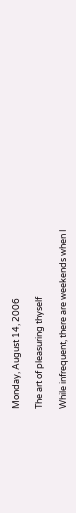Monday, August 14, 2006

The art of pleasuring thyself

While infrequent, there are weekends when I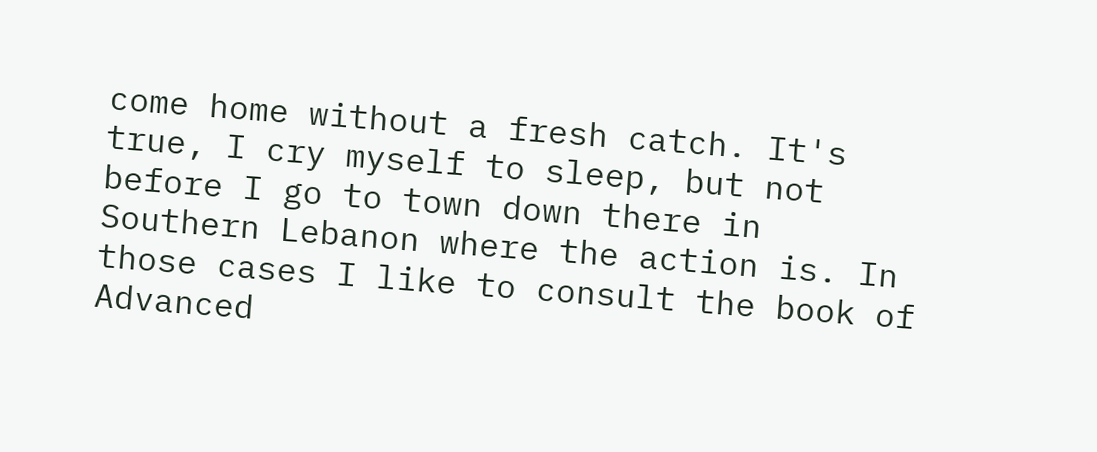come home without a fresh catch. It's true, I cry myself to sleep, but not before I go to town down there in Southern Lebanon where the action is. In those cases I like to consult the book of Advanced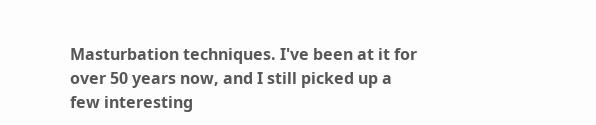Masturbation techniques. I've been at it for over 50 years now, and I still picked up a few interesting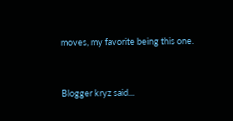moves, my favorite being this one.


Blogger kryz said...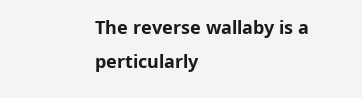The reverse wallaby is a perticularly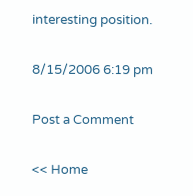interesting position.

8/15/2006 6:19 pm

Post a Comment

<< Home